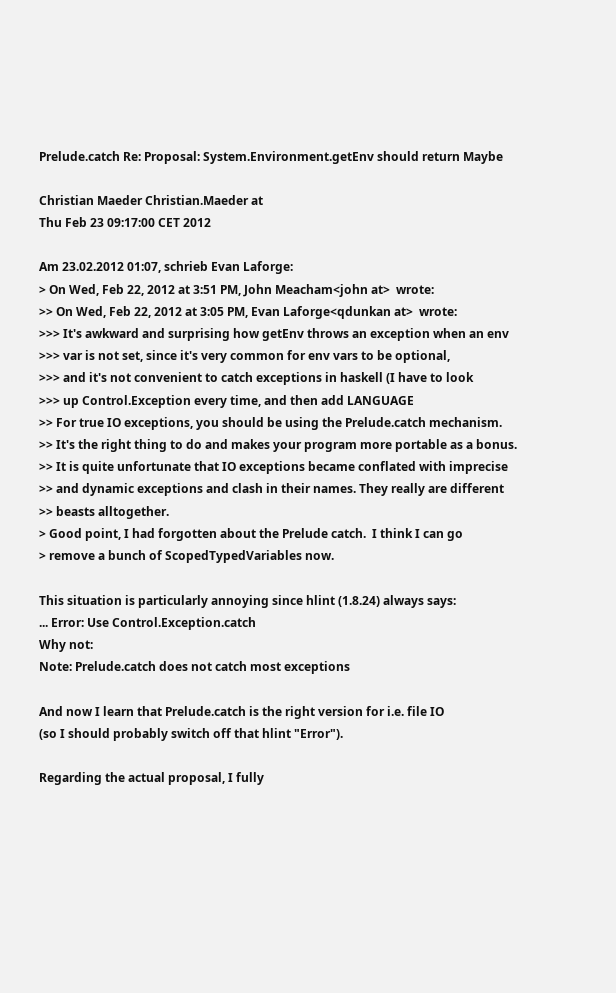Prelude.catch Re: Proposal: System.Environment.getEnv should return Maybe

Christian Maeder Christian.Maeder at
Thu Feb 23 09:17:00 CET 2012

Am 23.02.2012 01:07, schrieb Evan Laforge:
> On Wed, Feb 22, 2012 at 3:51 PM, John Meacham<john at>  wrote:
>> On Wed, Feb 22, 2012 at 3:05 PM, Evan Laforge<qdunkan at>  wrote:
>>> It's awkward and surprising how getEnv throws an exception when an env
>>> var is not set, since it's very common for env vars to be optional,
>>> and it's not convenient to catch exceptions in haskell (I have to look
>>> up Control.Exception every time, and then add LANGUAGE
>> For true IO exceptions, you should be using the Prelude.catch mechanism.
>> It's the right thing to do and makes your program more portable as a bonus.
>> It is quite unfortunate that IO exceptions became conflated with imprecise
>> and dynamic exceptions and clash in their names. They really are different
>> beasts alltogether.
> Good point, I had forgotten about the Prelude catch.  I think I can go
> remove a bunch of ScopedTypedVariables now.

This situation is particularly annoying since hlint (1.8.24) always says:
... Error: Use Control.Exception.catch
Why not:
Note: Prelude.catch does not catch most exceptions

And now I learn that Prelude.catch is the right version for i.e. file IO
(so I should probably switch off that hlint "Error").

Regarding the actual proposal, I fully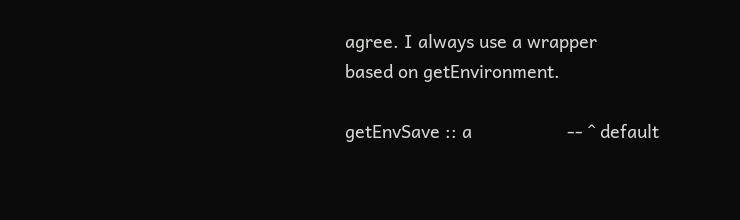agree. I always use a wrapper
based on getEnvironment.

getEnvSave :: a                   -- ^ default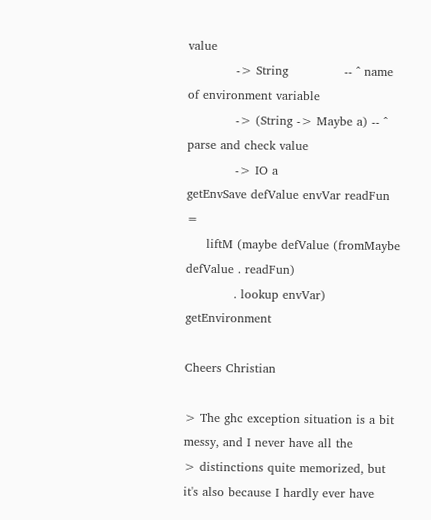value
            -> String              -- ^ name of environment variable
            -> (String -> Maybe a) -- ^ parse and check value
            -> IO a
getEnvSave defValue envVar readFun =
     liftM (maybe defValue (fromMaybe defValue . readFun)
            . lookup envVar) getEnvironment

Cheers Christian

> The ghc exception situation is a bit messy, and I never have all the
> distinctions quite memorized, but it's also because I hardly ever have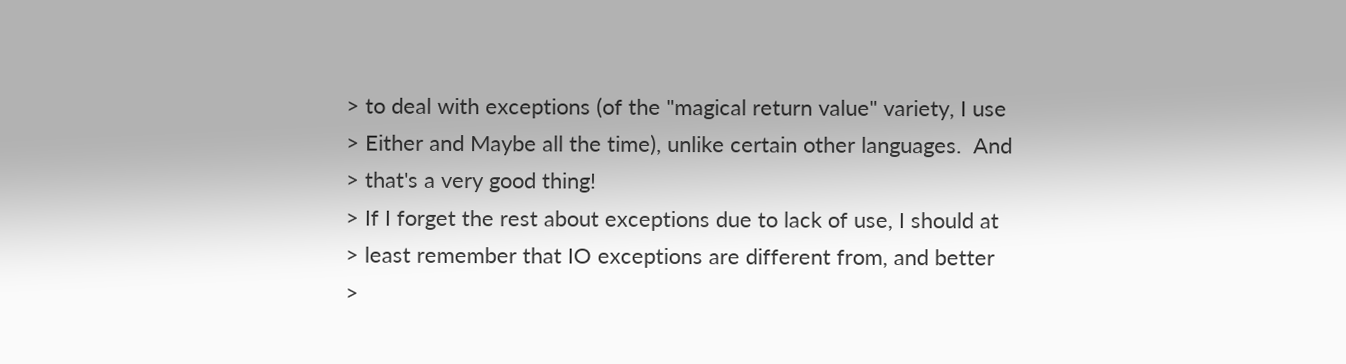> to deal with exceptions (of the "magical return value" variety, I use
> Either and Maybe all the time), unlike certain other languages.  And
> that's a very good thing!
> If I forget the rest about exceptions due to lack of use, I should at
> least remember that IO exceptions are different from, and better
>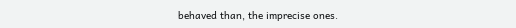behaved than, the imprecise ones.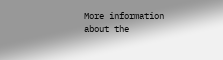More information about the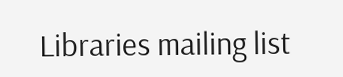Libraries mailing list